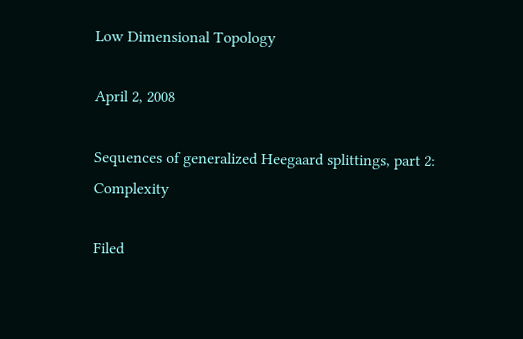Low Dimensional Topology

April 2, 2008

Sequences of generalized Heegaard splittings, part 2: Complexity

Filed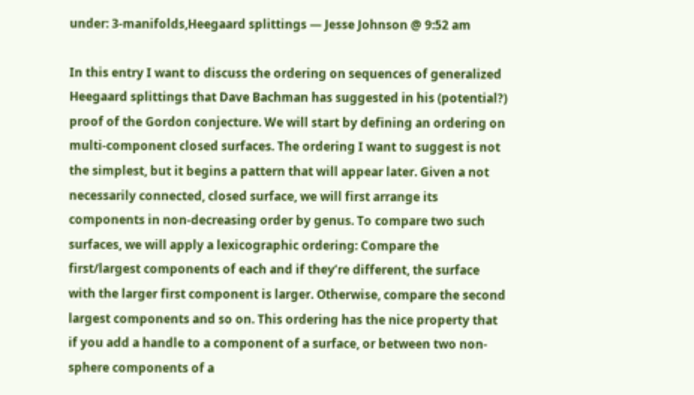under: 3-manifolds,Heegaard splittings — Jesse Johnson @ 9:52 am

In this entry I want to discuss the ordering on sequences of generalized Heegaard splittings that Dave Bachman has suggested in his (potential?) proof of the Gordon conjecture. We will start by defining an ordering on multi-component closed surfaces. The ordering I want to suggest is not the simplest, but it begins a pattern that will appear later. Given a not necessarily connected, closed surface, we will first arrange its components in non-decreasing order by genus. To compare two such surfaces, we will apply a lexicographic ordering: Compare the first/largest components of each and if they’re different, the surface with the larger first component is larger. Otherwise, compare the second largest components and so on. This ordering has the nice property that if you add a handle to a component of a surface, or between two non-sphere components of a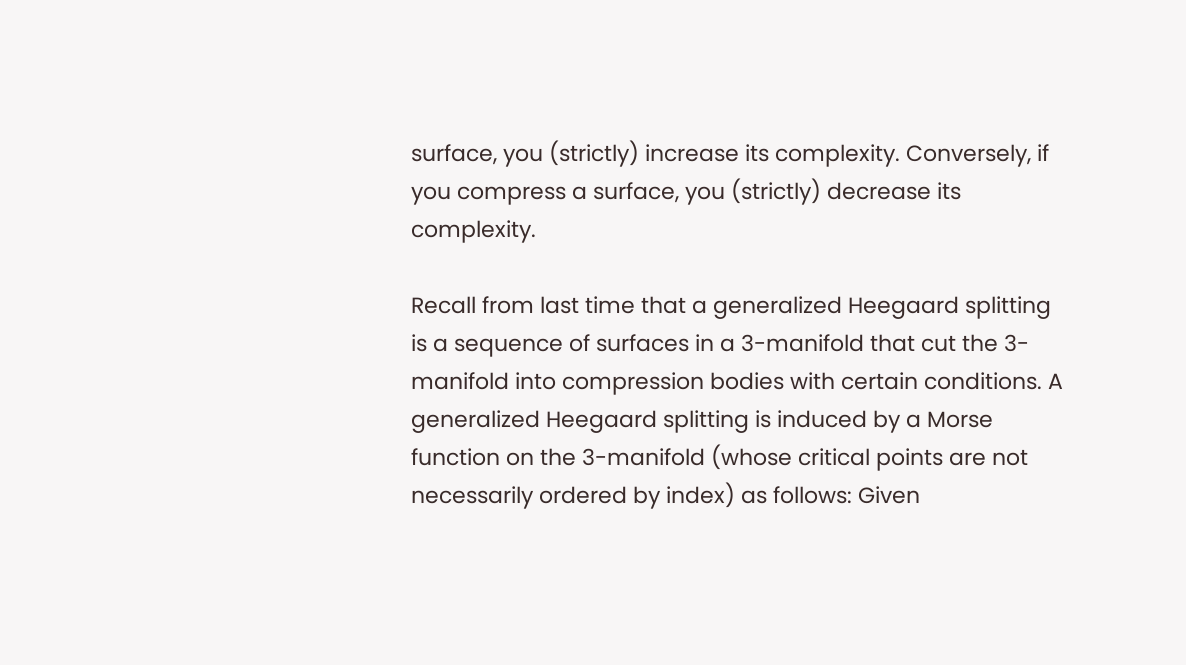surface, you (strictly) increase its complexity. Conversely, if you compress a surface, you (strictly) decrease its complexity.

Recall from last time that a generalized Heegaard splitting is a sequence of surfaces in a 3-manifold that cut the 3-manifold into compression bodies with certain conditions. A generalized Heegaard splitting is induced by a Morse function on the 3-manifold (whose critical points are not necessarily ordered by index) as follows: Given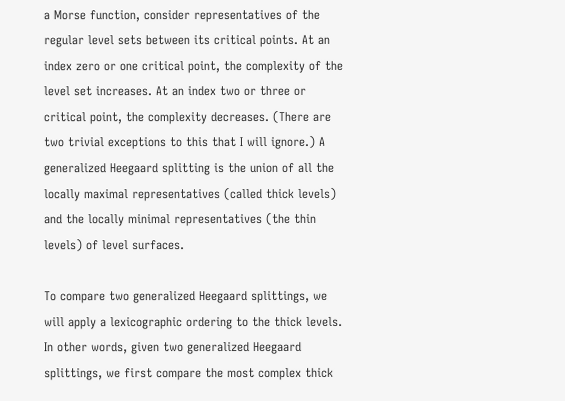a Morse function, consider representatives of the regular level sets between its critical points. At an index zero or one critical point, the complexity of the level set increases. At an index two or three or critical point, the complexity decreases. (There are two trivial exceptions to this that I will ignore.) A generalized Heegaard splitting is the union of all the locally maximal representatives (called thick levels) and the locally minimal representatives (the thin levels) of level surfaces.

To compare two generalized Heegaard splittings, we will apply a lexicographic ordering to the thick levels. In other words, given two generalized Heegaard splittings, we first compare the most complex thick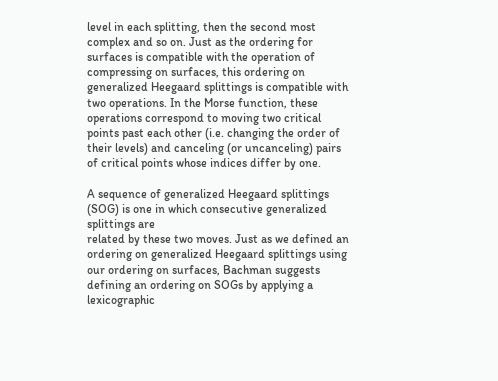level in each splitting, then the second most complex and so on. Just as the ordering for surfaces is compatible with the operation of compressing on surfaces, this ordering on generalized Heegaard splittings is compatible with two operations. In the Morse function, these operations correspond to moving two critical points past each other (i.e. changing the order of their levels) and canceling (or uncanceling) pairs of critical points whose indices differ by one.

A sequence of generalized Heegaard splittings (SOG) is one in which consecutive generalized splittings are
related by these two moves. Just as we defined an ordering on generalized Heegaard splittings using our ordering on surfaces, Bachman suggests defining an ordering on SOGs by applying a lexicographic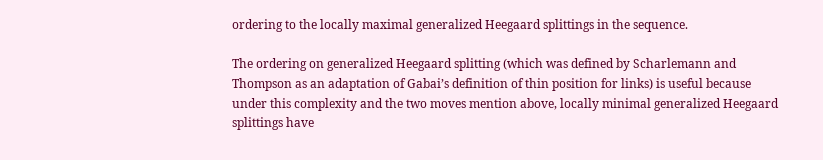ordering to the locally maximal generalized Heegaard splittings in the sequence.

The ordering on generalized Heegaard splitting (which was defined by Scharlemann and Thompson as an adaptation of Gabai’s definition of thin position for links) is useful because under this complexity and the two moves mention above, locally minimal generalized Heegaard splittings have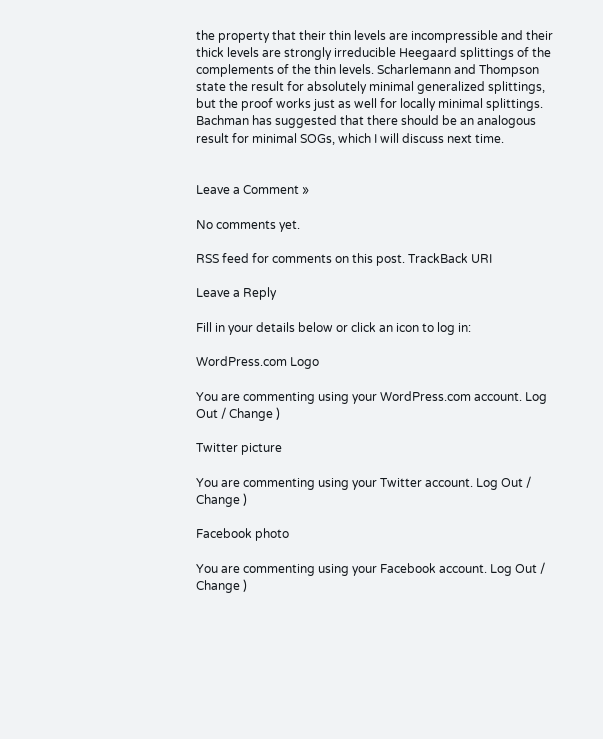the property that their thin levels are incompressible and their thick levels are strongly irreducible Heegaard splittings of the complements of the thin levels. Scharlemann and Thompson state the result for absolutely minimal generalized splittings, but the proof works just as well for locally minimal splittings. Bachman has suggested that there should be an analogous result for minimal SOGs, which I will discuss next time.


Leave a Comment »

No comments yet.

RSS feed for comments on this post. TrackBack URI

Leave a Reply

Fill in your details below or click an icon to log in:

WordPress.com Logo

You are commenting using your WordPress.com account. Log Out / Change )

Twitter picture

You are commenting using your Twitter account. Log Out / Change )

Facebook photo

You are commenting using your Facebook account. Log Out / Change )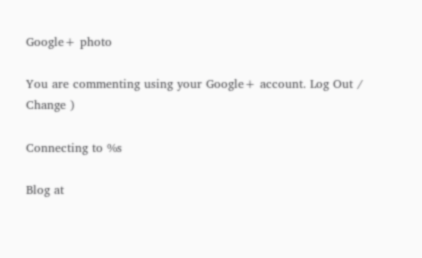Google+ photo

You are commenting using your Google+ account. Log Out / Change )

Connecting to %s

Blog at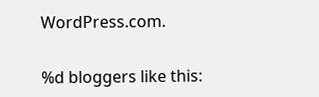WordPress.com.

%d bloggers like this: